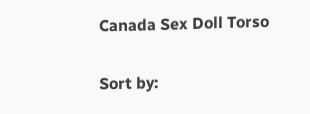Canada Sex Doll Torso

Sort by: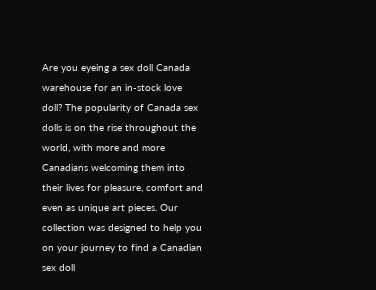Are you eyeing a sex doll Canada warehouse for an in-stock love doll? The popularity of Canada sex dolls is on the rise throughout the world, with more and more Canadians welcoming them into their lives for pleasure, comfort and even as unique art pieces. Our collection was designed to help you on your journey to find a Canadian sex doll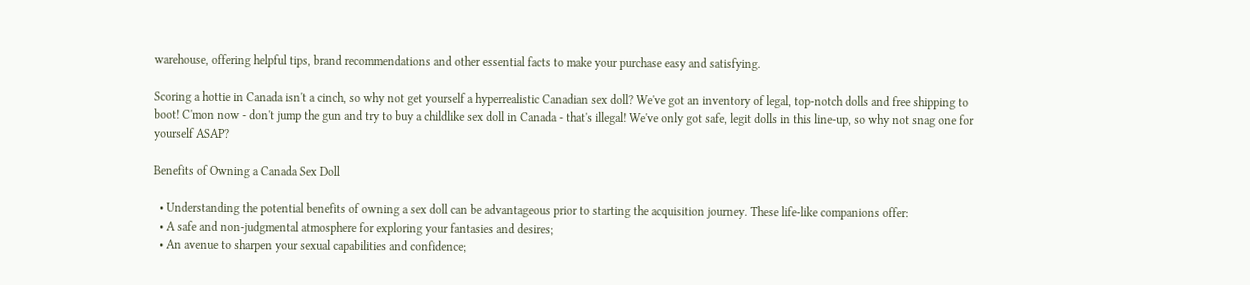warehouse, offering helpful tips, brand recommendations and other essential facts to make your purchase easy and satisfying.

Scoring a hottie in Canada isn't a cinch, so why not get yourself a hyperrealistic Canadian sex doll? We've got an inventory of legal, top-notch dolls and free shipping to boot! C'mon now - don't jump the gun and try to buy a childlike sex doll in Canada - that's illegal! We've only got safe, legit dolls in this line-up, so why not snag one for yourself ASAP?

Benefits of Owning a Canada Sex Doll

  • Understanding the potential benefits of owning a sex doll can be advantageous prior to starting the acquisition journey. These life-like companions offer:
  • A safe and non-judgmental atmosphere for exploring your fantasies and desires;
  • An avenue to sharpen your sexual capabilities and confidence;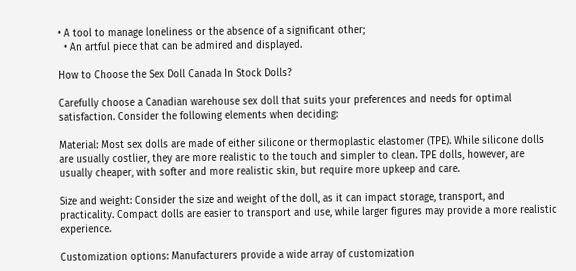• A tool to manage loneliness or the absence of a significant other;
  • An artful piece that can be admired and displayed.

How to Choose the Sex Doll Canada In Stock Dolls?

Carefully choose a Canadian warehouse sex doll that suits your preferences and needs for optimal satisfaction. Consider the following elements when deciding:

Material: Most sex dolls are made of either silicone or thermoplastic elastomer (TPE). While silicone dolls are usually costlier, they are more realistic to the touch and simpler to clean. TPE dolls, however, are usually cheaper, with softer and more realistic skin, but require more upkeep and care.

Size and weight: Consider the size and weight of the doll, as it can impact storage, transport, and practicality. Compact dolls are easier to transport and use, while larger figures may provide a more realistic experience.

Customization options: Manufacturers provide a wide array of customization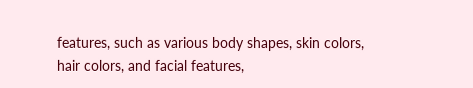features, such as various body shapes, skin colors, hair colors, and facial features,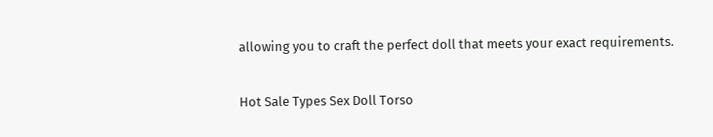allowing you to craft the perfect doll that meets your exact requirements.

Hot Sale Types Sex Doll Torso